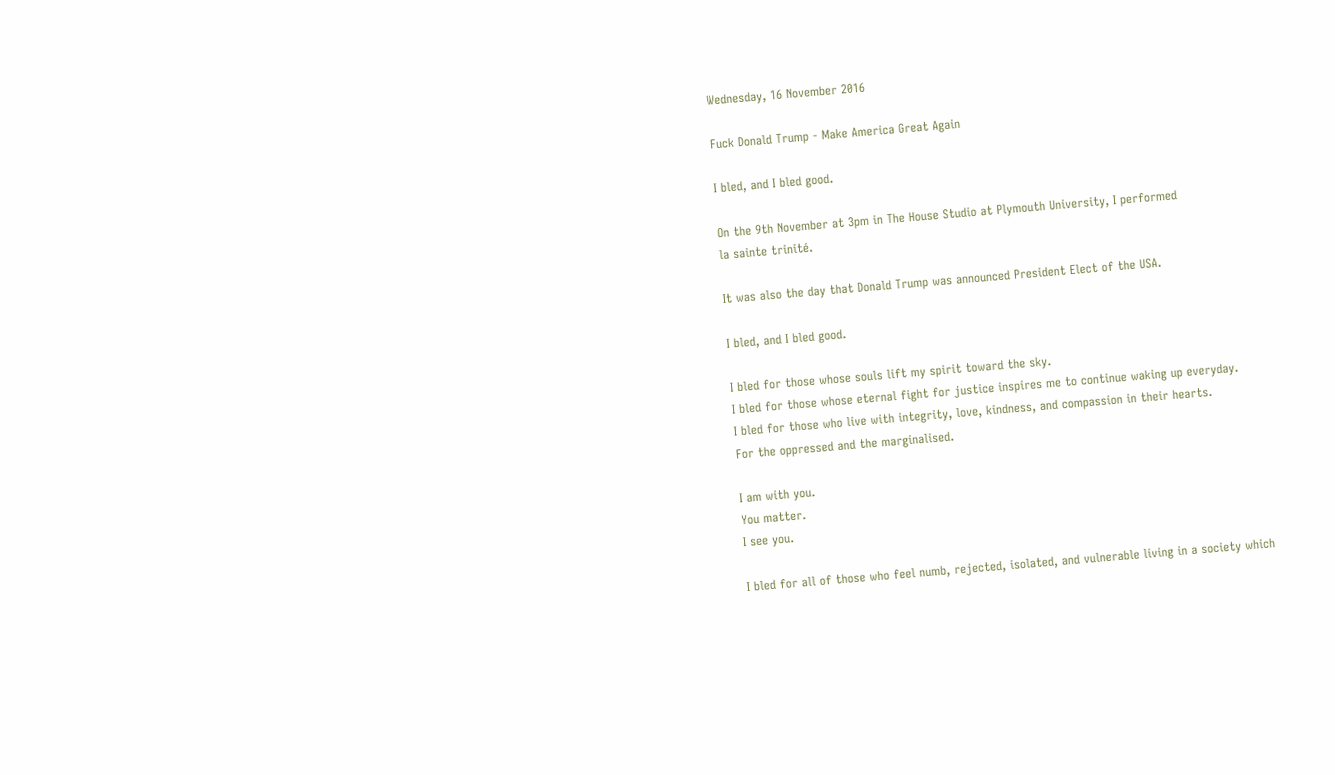Wednesday, 16 November 2016

Fuck Donald Trump - Make America Great Again

I bled, and I bled good.

On the 9th November at 3pm in The House Studio at Plymouth University, I performed
la sainte trinité.

It was also the day that Donald Trump was announced President Elect of the USA.

I bled, and I bled good.

I bled for those whose souls lift my spirit toward the sky.
I bled for those whose eternal fight for justice inspires me to continue waking up everyday.
I bled for those who live with integrity, love, kindness, and compassion in their hearts.
For the oppressed and the marginalised.

I am with you.
You matter.
I see you.

I bled for all of those who feel numb, rejected, isolated, and vulnerable living in a society which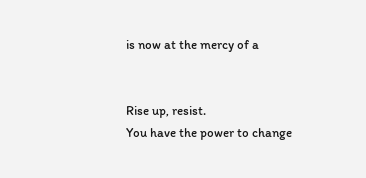is now at the mercy of a


Rise up, resist.
You have the power to change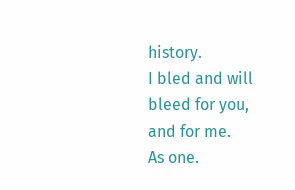history.
I bled and will bleed for you, and for me.
As one.